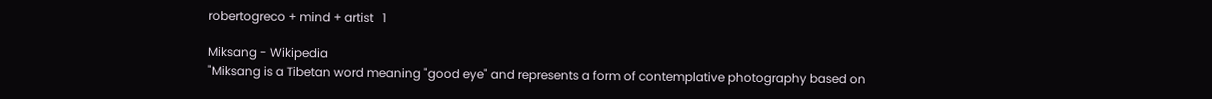robertogreco + mind + artist   1

Miksang - Wikipedia
"Miksang is a Tibetan word meaning "good eye" and represents a form of contemplative photography based on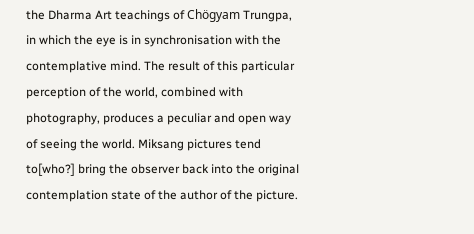the Dharma Art teachings of Chögyam Trungpa, in which the eye is in synchronisation with the contemplative mind. The result of this particular perception of the world, combined with photography, produces a peculiar and open way of seeing the world. Miksang pictures tend to[who?] bring the observer back into the original contemplation state of the author of the picture.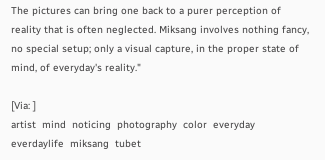The pictures can bring one back to a purer perception of reality that is often neglected. Miksang involves nothing fancy, no special setup; only a visual capture, in the proper state of mind, of everyday's reality."

[Via: ]
artist  mind  noticing  photography  color  everyday  everdaylife  miksang  tubet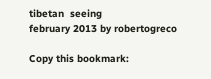tibetan  seeing
february 2013 by robertogreco

Copy this bookmark: